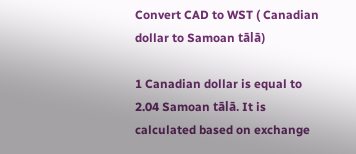Convert CAD to WST ( Canadian dollar to Samoan tālā)

1 Canadian dollar is equal to 2.04 Samoan tālā. It is calculated based on exchange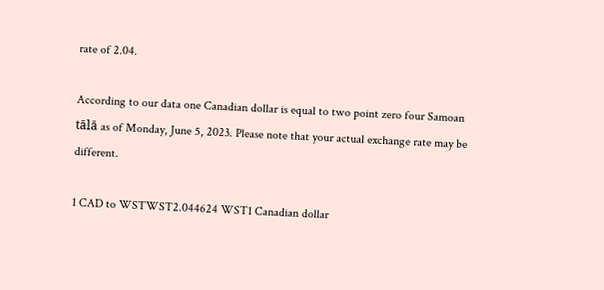rate of 2.04.

According to our data one Canadian dollar is equal to two point zero four Samoan tālā as of Monday, June 5, 2023. Please note that your actual exchange rate may be different.

1 CAD to WSTWST2.044624 WST1 Canadian dollar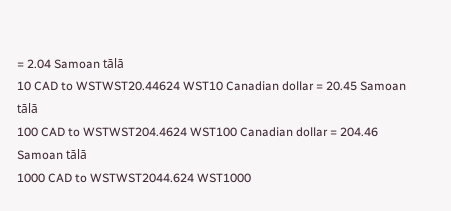= 2.04 Samoan tālā
10 CAD to WSTWST20.44624 WST10 Canadian dollar = 20.45 Samoan tālā
100 CAD to WSTWST204.4624 WST100 Canadian dollar = 204.46 Samoan tālā
1000 CAD to WSTWST2044.624 WST1000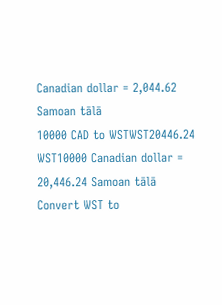Canadian dollar = 2,044.62 Samoan tālā
10000 CAD to WSTWST20446.24 WST10000 Canadian dollar = 20,446.24 Samoan tālā
Convert WST to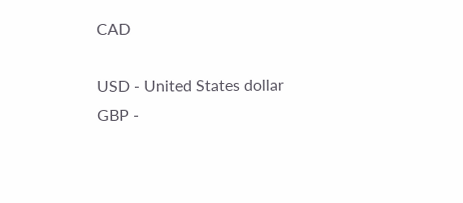CAD

USD - United States dollar
GBP -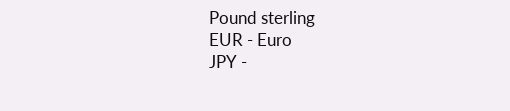Pound sterling
EUR - Euro
JPY -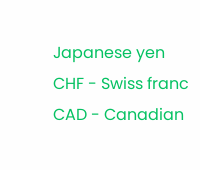Japanese yen
CHF - Swiss franc
CAD - Canadian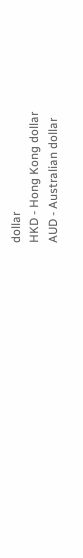dollar
HKD - Hong Kong dollar
AUD - Australian dollar